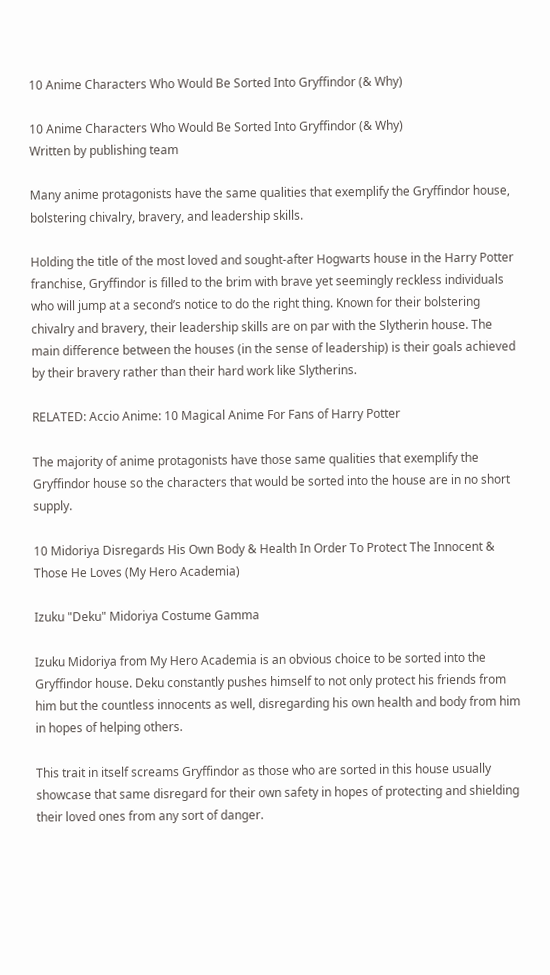10 Anime Characters Who Would Be Sorted Into Gryffindor (& Why)

10 Anime Characters Who Would Be Sorted Into Gryffindor (& Why)
Written by publishing team

Many anime protagonists have the same qualities that exemplify the Gryffindor house, bolstering chivalry, bravery, and leadership skills.

Holding the title of the most loved and sought-after Hogwarts house in the Harry Potter franchise, Gryffindor is filled to the brim with brave yet seemingly reckless individuals who will jump at a second’s notice to do the right thing. Known for their bolstering chivalry and bravery, their leadership skills are on par with the Slytherin house. The main difference between the houses (in the sense of leadership) is their goals achieved by their bravery rather than their hard work like Slytherins.

RELATED: Accio Anime: 10 Magical Anime For Fans of Harry Potter

The majority of anime protagonists have those same qualities that exemplify the Gryffindor house so the characters that would be sorted into the house are in no short supply.

10 Midoriya Disregards His Own Body & Health In Order To Protect The Innocent & Those He Loves (My Hero Academia)

Izuku "Deku" Midoriya Costume Gamma

Izuku Midoriya from My Hero Academia is an obvious choice to be sorted into the Gryffindor house. Deku constantly pushes himself to not only protect his friends from him but the countless innocents as well, disregarding his own health and body from him in hopes of helping others.

This trait in itself screams Gryffindor as those who are sorted in this house usually showcase that same disregard for their own safety in hopes of protecting and shielding their loved ones from any sort of danger.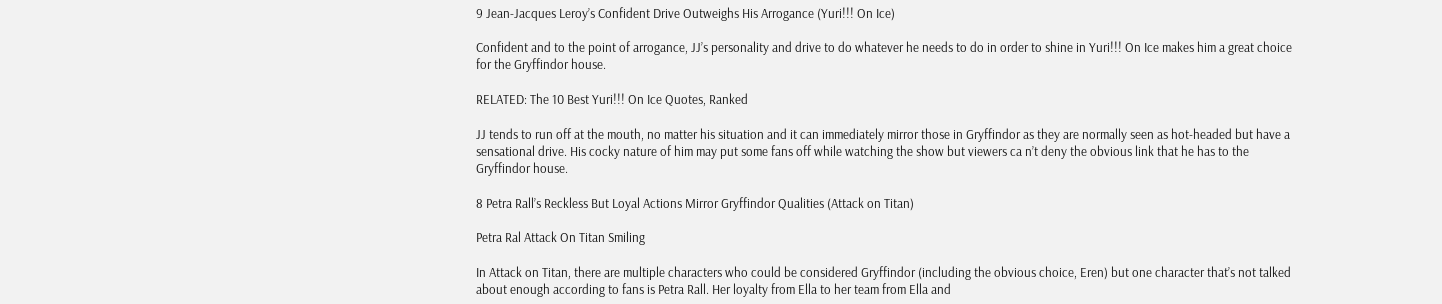9 Jean-Jacques Leroy’s Confident Drive Outweighs His Arrogance (Yuri!!! On Ice)

Confident and to the point of arrogance, JJ’s personality and drive to do whatever he needs to do in order to shine in Yuri!!! On Ice makes him a great choice for the Gryffindor house.

RELATED: The 10 Best Yuri!!! On Ice Quotes, Ranked

JJ tends to run off at the mouth, no matter his situation and it can immediately mirror those in Gryffindor as they are normally seen as hot-headed but have a sensational drive. His cocky nature of him may put some fans off while watching the show but viewers ca n’t deny the obvious link that he has to the Gryffindor house.

8 Petra Rall’s Reckless But Loyal Actions Mirror Gryffindor Qualities (Attack on Titan)

Petra Ral Attack On Titan Smiling

In Attack on Titan, there are multiple characters who could be considered Gryffindor (including the obvious choice, Eren) but one character that’s not talked about enough according to fans is Petra Rall. Her loyalty from Ella to her team from Ella and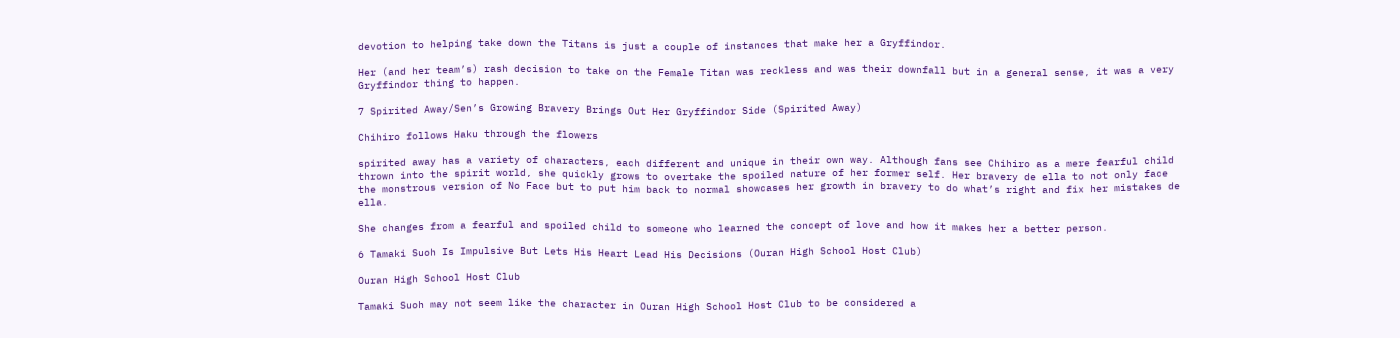devotion to helping take down the Titans is just a couple of instances that make her a Gryffindor.

Her (and her team’s) rash decision to take on the Female Titan was reckless and was their downfall but in a general sense, it was a very Gryffindor thing to happen.

7 Spirited Away/Sen’s Growing Bravery Brings Out Her Gryffindor Side (Spirited Away)

Chihiro follows Haku through the flowers

spirited away has a variety of characters, each different and unique in their own way. Although fans see Chihiro as a mere fearful child thrown into the spirit world, she quickly grows to overtake the spoiled nature of her former self. Her bravery de ella to not only face the monstrous version of No Face but to put him back to normal showcases her growth in bravery to do what’s right and fix her mistakes de ella.

She changes from a fearful and spoiled child to someone who learned the concept of love and how it makes her a better person.

6 Tamaki Suoh Is Impulsive But Lets His Heart Lead His Decisions (Ouran High School Host Club)

Ouran High School Host Club

Tamaki Suoh may not seem like the character in Ouran High School Host Club to be considered a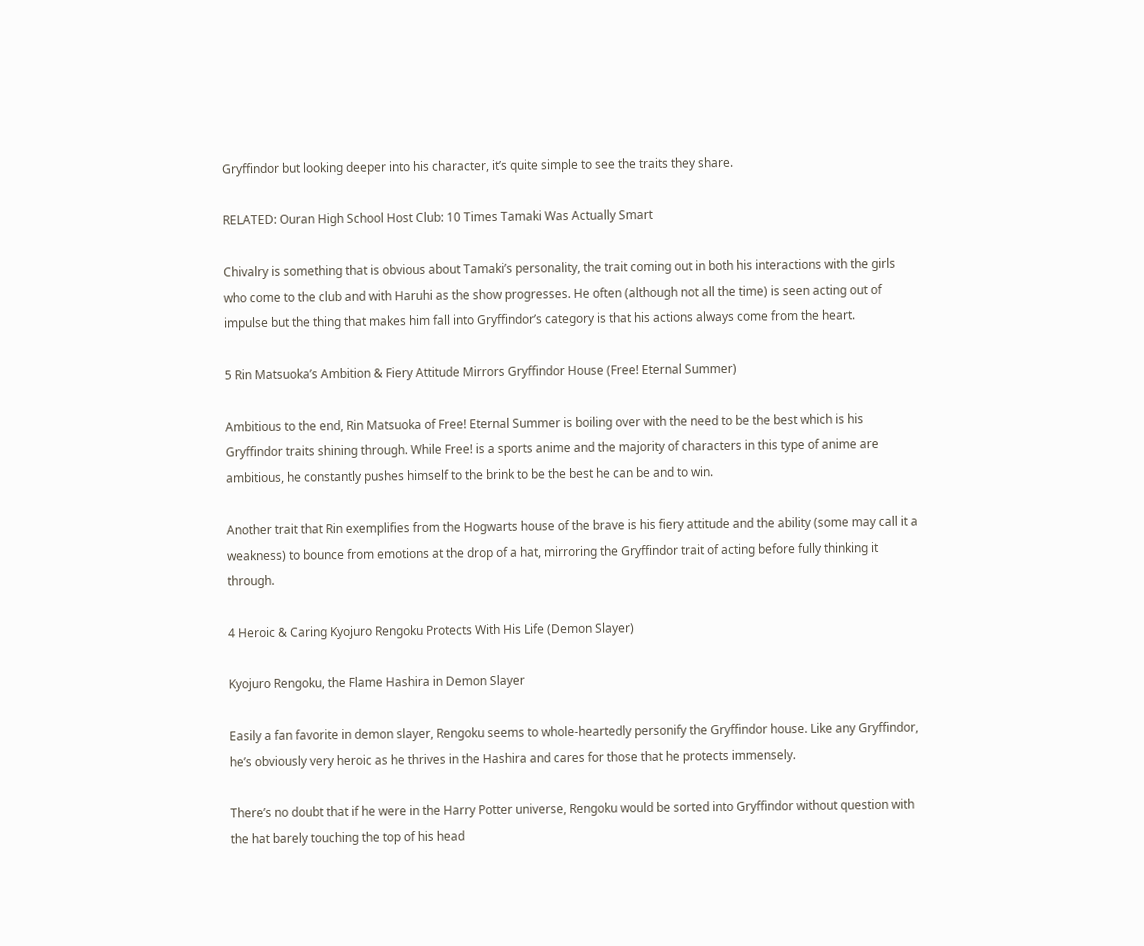Gryffindor but looking deeper into his character, it’s quite simple to see the traits they share.

RELATED: Ouran High School Host Club: 10 Times Tamaki Was Actually Smart

Chivalry is something that is obvious about Tamaki’s personality, the trait coming out in both his interactions with the girls who come to the club and with Haruhi as the show progresses. He often (although not all the time) is seen acting out of impulse but the thing that makes him fall into Gryffindor’s category is that his actions always come from the heart.

5 Rin Matsuoka’s Ambition & Fiery Attitude Mirrors Gryffindor House (Free! Eternal Summer)

Ambitious to the end, Rin Matsuoka of Free! Eternal Summer is boiling over with the need to be the best which is his Gryffindor traits shining through. While Free! is a sports anime and the majority of characters in this type of anime are ambitious, he constantly pushes himself to the brink to be the best he can be and to win.

Another trait that Rin exemplifies from the Hogwarts house of the brave is his fiery attitude and the ability (some may call it a weakness) to bounce from emotions at the drop of a hat, mirroring the Gryffindor trait of acting before fully thinking it through.

4 Heroic & Caring Kyojuro Rengoku Protects With His Life (Demon Slayer)

Kyojuro Rengoku, the Flame Hashira in Demon Slayer

Easily a fan favorite in demon slayer, Rengoku seems to whole-heartedly personify the Gryffindor house. Like any Gryffindor, he’s obviously very heroic as he thrives in the Hashira and cares for those that he protects immensely.

There’s no doubt that if he were in the Harry Potter universe, Rengoku would be sorted into Gryffindor without question with the hat barely touching the top of his head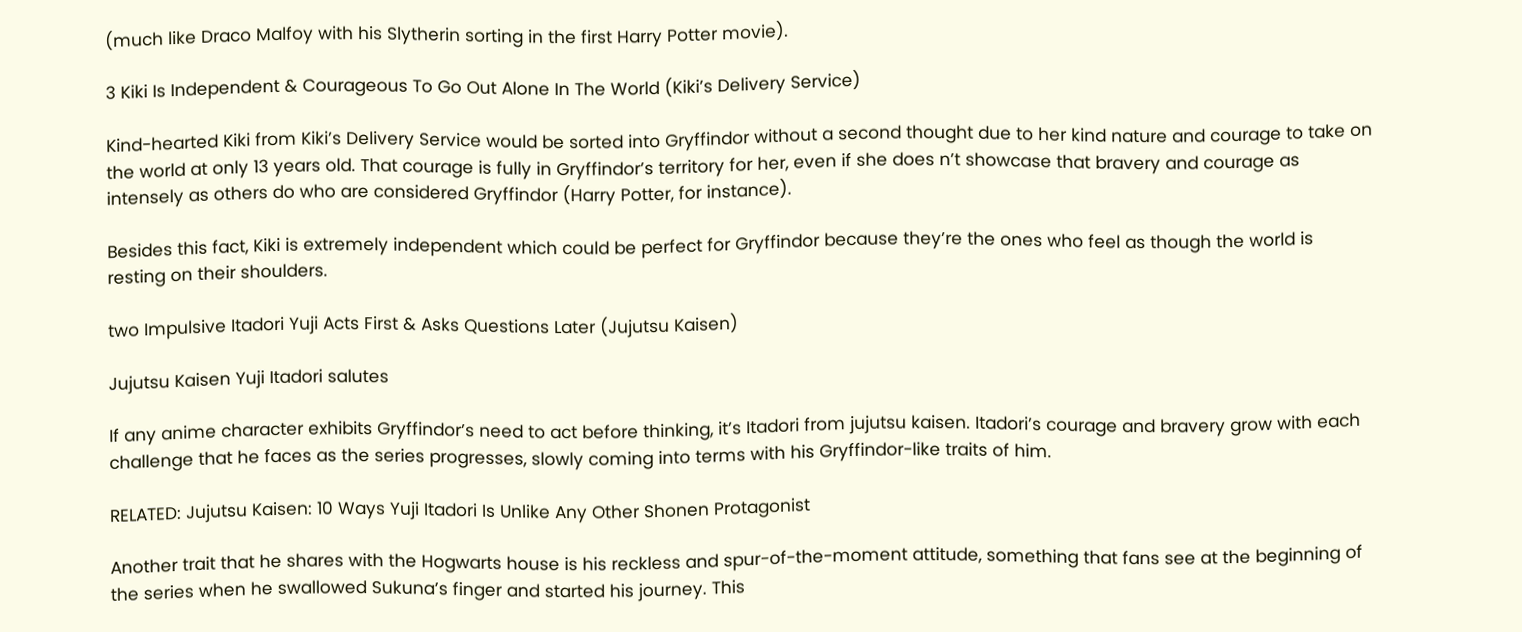(much like Draco Malfoy with his Slytherin sorting in the first Harry Potter movie).

3 Kiki Is Independent & Courageous To Go Out Alone In The World (Kiki’s Delivery Service)

Kind-hearted Kiki from Kiki’s Delivery Service would be sorted into Gryffindor without a second thought due to her kind nature and courage to take on the world at only 13 years old. That courage is fully in Gryffindor’s territory for her, even if she does n’t showcase that bravery and courage as intensely as others do who are considered Gryffindor (Harry Potter, for instance).

Besides this fact, Kiki is extremely independent which could be perfect for Gryffindor because they’re the ones who feel as though the world is resting on their shoulders.

two Impulsive Itadori Yuji Acts First & Asks Questions Later (Jujutsu Kaisen)

Jujutsu Kaisen Yuji Itadori salutes

If any anime character exhibits Gryffindor’s need to act before thinking, it’s Itadori from jujutsu kaisen. Itadori’s courage and bravery grow with each challenge that he faces as the series progresses, slowly coming into terms with his Gryffindor-like traits of him.

RELATED: Jujutsu Kaisen: 10 Ways Yuji Itadori Is Unlike Any Other Shonen Protagonist

Another trait that he shares with the Hogwarts house is his reckless and spur-of-the-moment attitude, something that fans see at the beginning of the series when he swallowed Sukuna’s finger and started his journey. This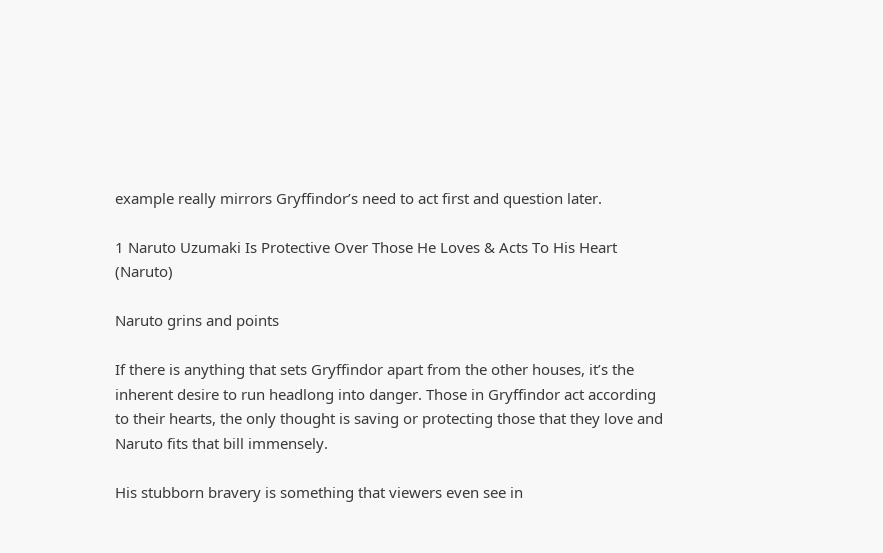example really mirrors Gryffindor’s need to act first and question later.

1 Naruto Uzumaki Is Protective Over Those He Loves & Acts To His Heart (Naruto)

Naruto grins and points

If there is anything that sets Gryffindor apart from the other houses, it’s the inherent desire to run headlong into danger. Those in Gryffindor act according to their hearts, the only thought is saving or protecting those that they love and Naruto fits that bill immensely.

His stubborn bravery is something that viewers even see in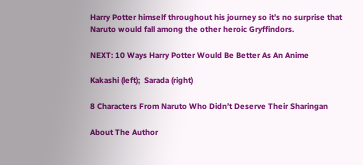Harry Potter himself throughout his journey so it’s no surprise that Naruto would fall among the other heroic Gryffindors.

NEXT: 10 Ways Harry Potter Would Be Better As An Anime

Kakashi (left);  Sarada (right)

8 Characters From Naruto Who Didn’t Deserve Their Sharingan

About The Author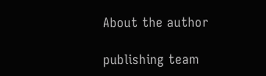About the author

publishing team